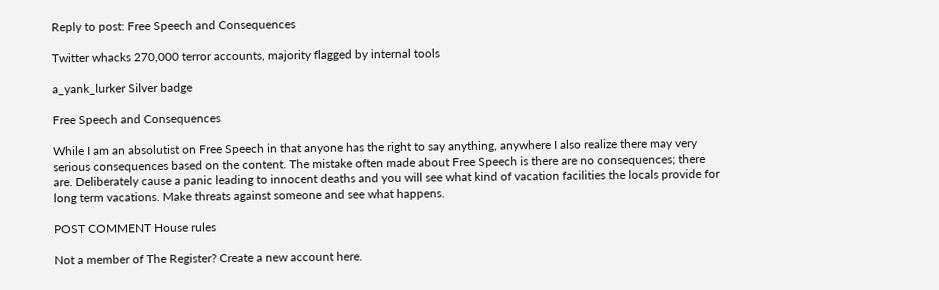Reply to post: Free Speech and Consequences

Twitter whacks 270,000 terror accounts, majority flagged by internal tools

a_yank_lurker Silver badge

Free Speech and Consequences

While I am an absolutist on Free Speech in that anyone has the right to say anything, anywhere I also realize there may very serious consequences based on the content. The mistake often made about Free Speech is there are no consequences; there are. Deliberately cause a panic leading to innocent deaths and you will see what kind of vacation facilities the locals provide for long term vacations. Make threats against someone and see what happens.

POST COMMENT House rules

Not a member of The Register? Create a new account here.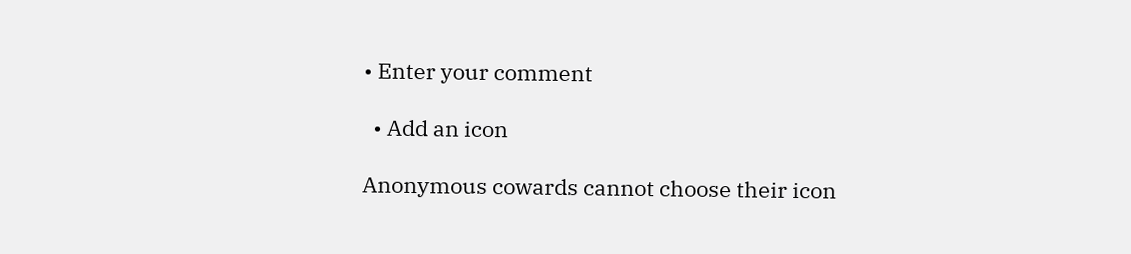• Enter your comment

  • Add an icon

Anonymous cowards cannot choose their icon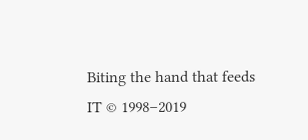Biting the hand that feeds IT © 1998–2019